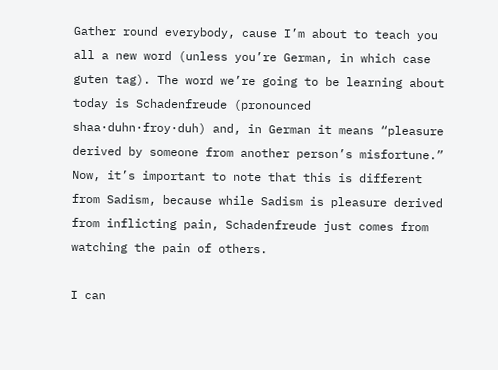Gather round everybody, cause I’m about to teach you all a new word (unless you’re German, in which case guten tag). The word we’re going to be learning about today is Schadenfreude (pronounced shaa·duhn·froy·duh) and, in German it means “pleasure derived by someone from another person’s misfortune.” Now, it’s important to note that this is different from Sadism, because while Sadism is pleasure derived from inflicting pain, Schadenfreude just comes from watching the pain of others.

I can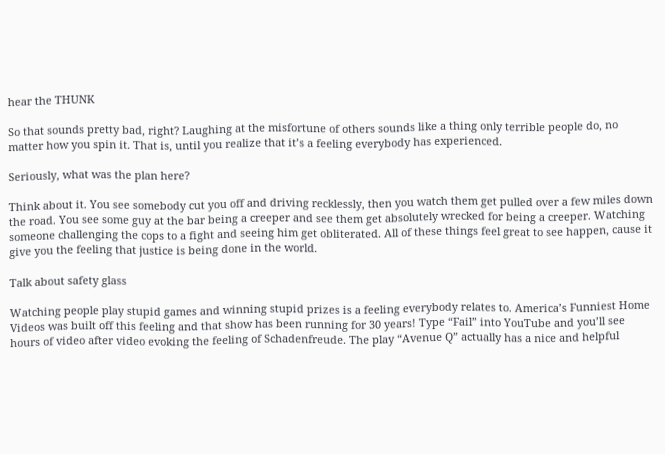hear the THUNK

So that sounds pretty bad, right? Laughing at the misfortune of others sounds like a thing only terrible people do, no matter how you spin it. That is, until you realize that it’s a feeling everybody has experienced.

Seriously, what was the plan here?

Think about it. You see somebody cut you off and driving recklessly, then you watch them get pulled over a few miles down the road. You see some guy at the bar being a creeper and see them get absolutely wrecked for being a creeper. Watching someone challenging the cops to a fight and seeing him get obliterated. All of these things feel great to see happen, cause it give you the feeling that justice is being done in the world.

Talk about safety glass

Watching people play stupid games and winning stupid prizes is a feeling everybody relates to. America’s Funniest Home Videos was built off this feeling and that show has been running for 30 years! Type “Fail” into YouTube and you’ll see hours of video after video evoking the feeling of Schadenfreude. The play “Avenue Q” actually has a nice and helpful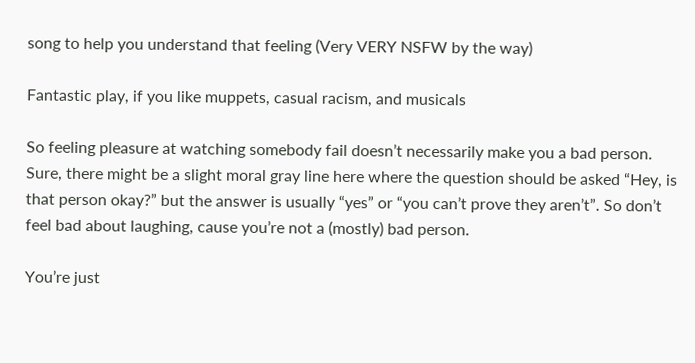song to help you understand that feeling (Very VERY NSFW by the way)

Fantastic play, if you like muppets, casual racism, and musicals

So feeling pleasure at watching somebody fail doesn’t necessarily make you a bad person. Sure, there might be a slight moral gray line here where the question should be asked “Hey, is that person okay?” but the answer is usually “yes” or “you can’t prove they aren’t”. So don’t feel bad about laughing, cause you’re not a (mostly) bad person.

You’re just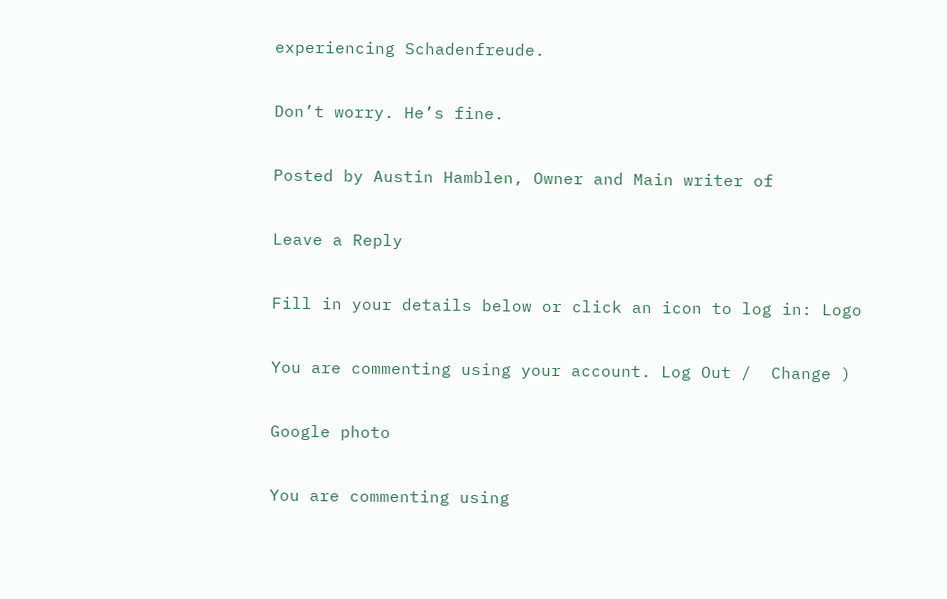experiencing Schadenfreude.

Don’t worry. He’s fine.

Posted by Austin Hamblen, Owner and Main writer of

Leave a Reply

Fill in your details below or click an icon to log in: Logo

You are commenting using your account. Log Out /  Change )

Google photo

You are commenting using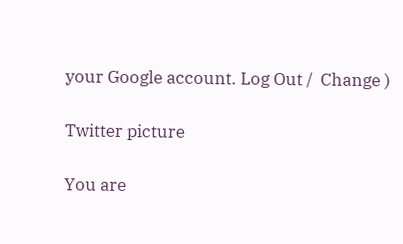your Google account. Log Out /  Change )

Twitter picture

You are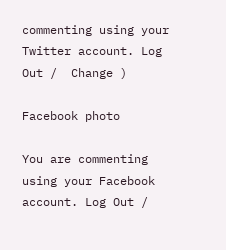commenting using your Twitter account. Log Out /  Change )

Facebook photo

You are commenting using your Facebook account. Log Out /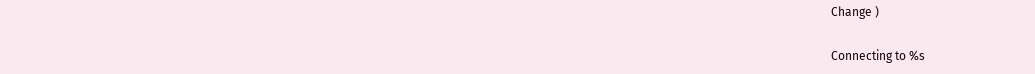Change )

Connecting to %s